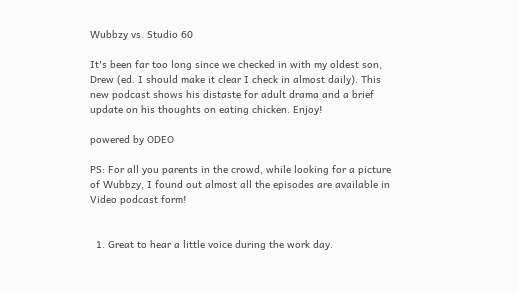Wubbzy vs. Studio 60

It's been far too long since we checked in with my oldest son, Drew (ed. I should make it clear I check in almost daily). This new podcast shows his distaste for adult drama and a brief update on his thoughts on eating chicken. Enjoy!

powered by ODEO

PS: For all you parents in the crowd, while looking for a picture of Wubbzy, I found out almost all the episodes are available in Video podcast form!


  1. Great to hear a little voice during the work day.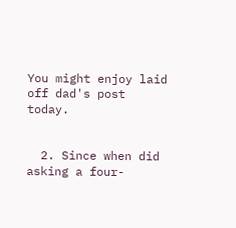You might enjoy laid off dad's post today.


  2. Since when did asking a four-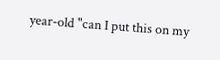year-old "can I put this on my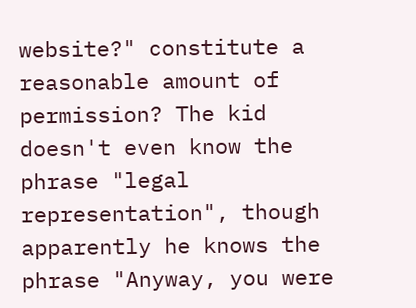website?" constitute a reasonable amount of permission? The kid doesn't even know the phrase "legal representation", though apparently he knows the phrase "Anyway, you were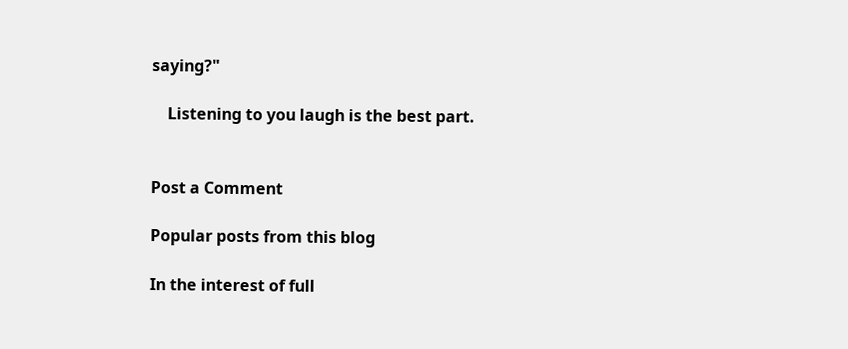saying?"

    Listening to you laugh is the best part.


Post a Comment

Popular posts from this blog

In the interest of full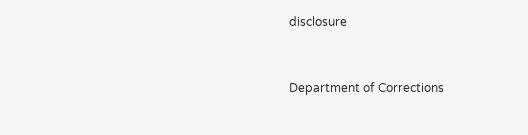disclosure


Department of Corrections